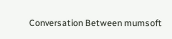Conversation Between mumsoft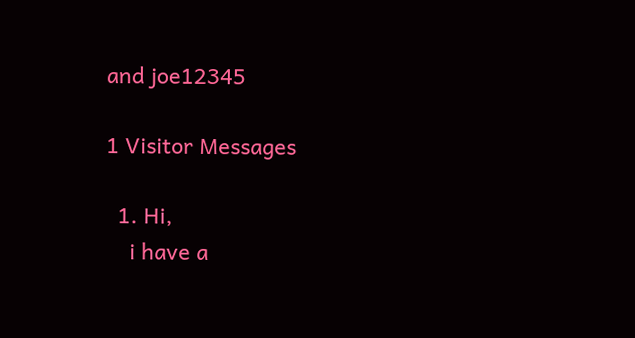and joe12345

1 Visitor Messages

  1. Hi,
    i have a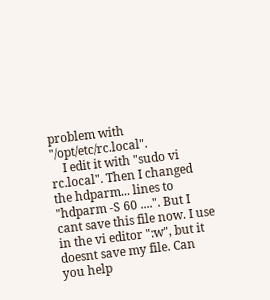problem with "/opt/etc/rc.local".
    I edit it with "sudo vi rc.local". Then I changed the hdparm... lines to "hdparm -S 60 ....". But I cant save this file now. I use in the vi editor ":w", but it doesnt save my file. Can you help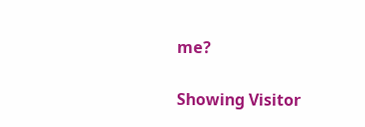me?

Showing Visitor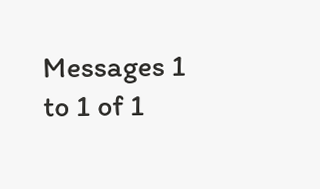Messages 1 to 1 of 1